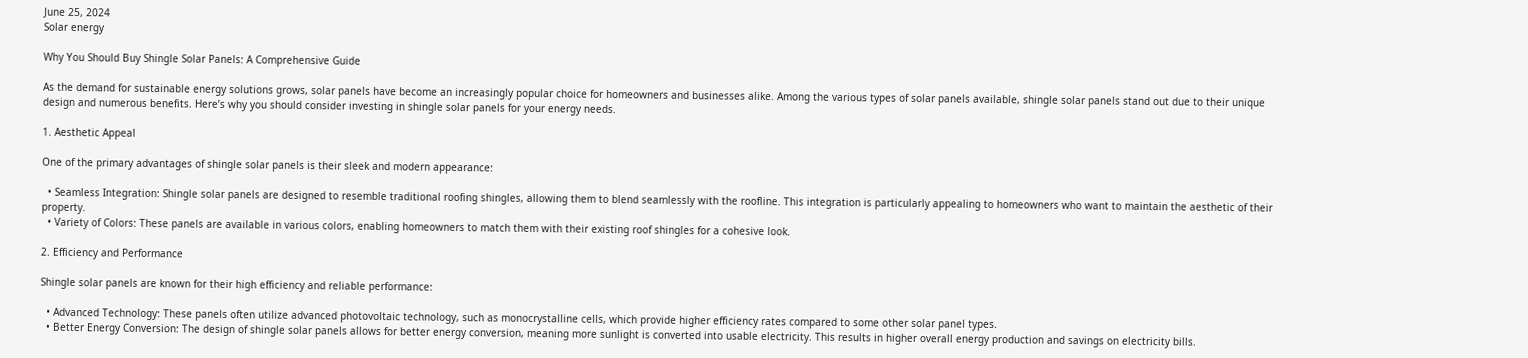June 25, 2024
Solar energy

Why You Should Buy Shingle Solar Panels: A Comprehensive Guide

As the demand for sustainable energy solutions grows, solar panels have become an increasingly popular choice for homeowners and businesses alike. Among the various types of solar panels available, shingle solar panels stand out due to their unique design and numerous benefits. Here’s why you should consider investing in shingle solar panels for your energy needs.

1. Aesthetic Appeal

One of the primary advantages of shingle solar panels is their sleek and modern appearance:

  • Seamless Integration: Shingle solar panels are designed to resemble traditional roofing shingles, allowing them to blend seamlessly with the roofline. This integration is particularly appealing to homeowners who want to maintain the aesthetic of their property.
  • Variety of Colors: These panels are available in various colors, enabling homeowners to match them with their existing roof shingles for a cohesive look.

2. Efficiency and Performance

Shingle solar panels are known for their high efficiency and reliable performance:

  • Advanced Technology: These panels often utilize advanced photovoltaic technology, such as monocrystalline cells, which provide higher efficiency rates compared to some other solar panel types.
  • Better Energy Conversion: The design of shingle solar panels allows for better energy conversion, meaning more sunlight is converted into usable electricity. This results in higher overall energy production and savings on electricity bills.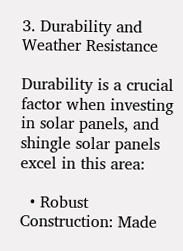3. Durability and Weather Resistance

Durability is a crucial factor when investing in solar panels, and shingle solar panels excel in this area:

  • Robust Construction: Made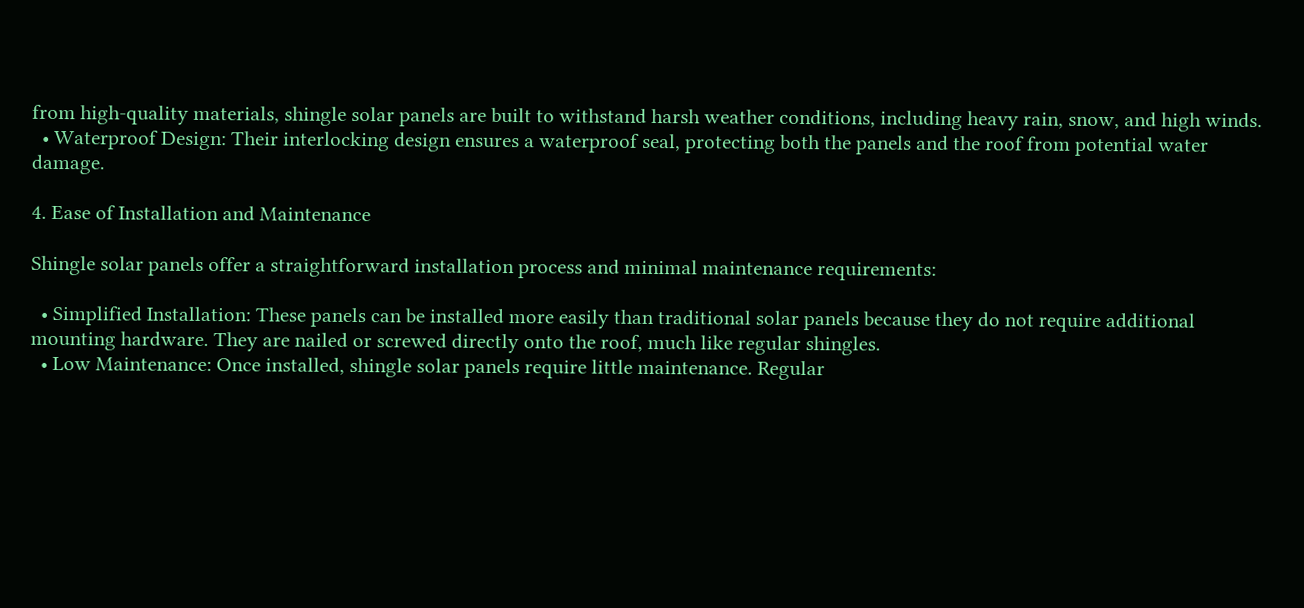from high-quality materials, shingle solar panels are built to withstand harsh weather conditions, including heavy rain, snow, and high winds.
  • Waterproof Design: Their interlocking design ensures a waterproof seal, protecting both the panels and the roof from potential water damage.

4. Ease of Installation and Maintenance

Shingle solar panels offer a straightforward installation process and minimal maintenance requirements:

  • Simplified Installation: These panels can be installed more easily than traditional solar panels because they do not require additional mounting hardware. They are nailed or screwed directly onto the roof, much like regular shingles.
  • Low Maintenance: Once installed, shingle solar panels require little maintenance. Regular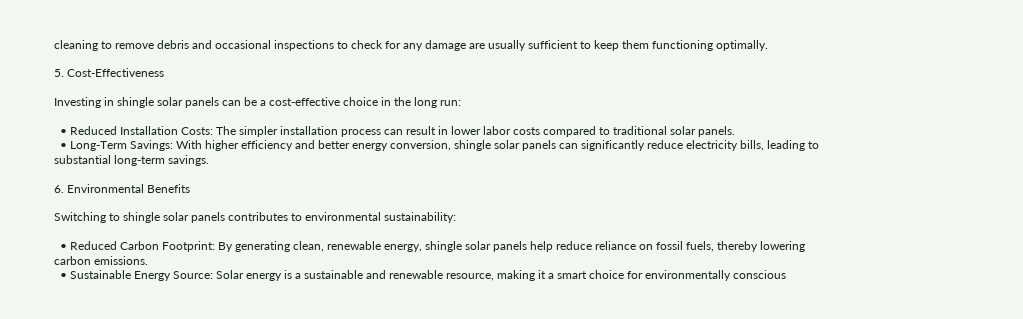cleaning to remove debris and occasional inspections to check for any damage are usually sufficient to keep them functioning optimally.

5. Cost-Effectiveness

Investing in shingle solar panels can be a cost-effective choice in the long run:

  • Reduced Installation Costs: The simpler installation process can result in lower labor costs compared to traditional solar panels.
  • Long-Term Savings: With higher efficiency and better energy conversion, shingle solar panels can significantly reduce electricity bills, leading to substantial long-term savings.

6. Environmental Benefits

Switching to shingle solar panels contributes to environmental sustainability:

  • Reduced Carbon Footprint: By generating clean, renewable energy, shingle solar panels help reduce reliance on fossil fuels, thereby lowering carbon emissions.
  • Sustainable Energy Source: Solar energy is a sustainable and renewable resource, making it a smart choice for environmentally conscious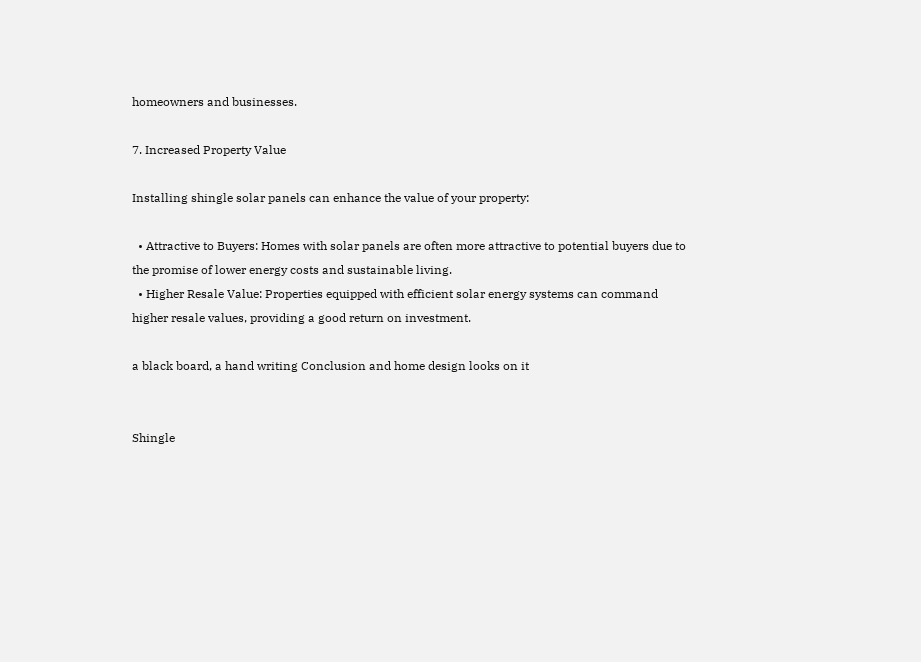homeowners and businesses.

7. Increased Property Value

Installing shingle solar panels can enhance the value of your property:

  • Attractive to Buyers: Homes with solar panels are often more attractive to potential buyers due to the promise of lower energy costs and sustainable living.
  • Higher Resale Value: Properties equipped with efficient solar energy systems can command higher resale values, providing a good return on investment.

a black board, a hand writing Conclusion and home design looks on it


Shingle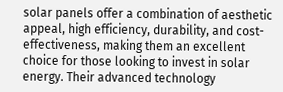solar panels offer a combination of aesthetic appeal, high efficiency, durability, and cost-effectiveness, making them an excellent choice for those looking to invest in solar energy. Their advanced technology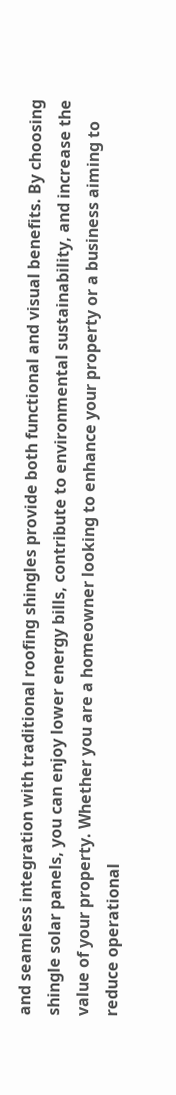and seamless integration with traditional roofing shingles provide both functional and visual benefits. By choosing shingle solar panels, you can enjoy lower energy bills, contribute to environmental sustainability, and increase the value of your property. Whether you are a homeowner looking to enhance your property or a business aiming to reduce operational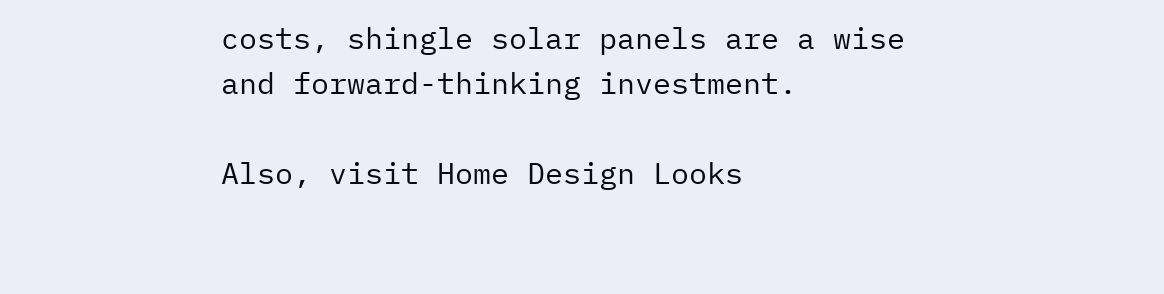costs, shingle solar panels are a wise and forward-thinking investment.

Also, visit Home Design Looks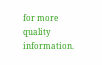for more quality information.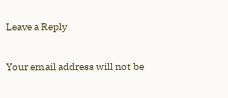Leave a Reply

Your email address will not be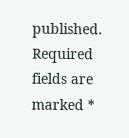published. Required fields are marked *